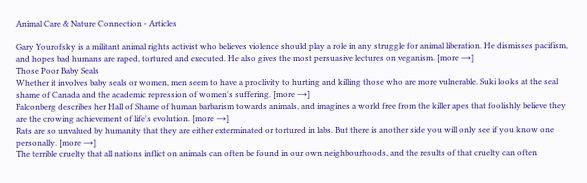Animal Care & Nature Connection - Articles

Gary Yourofsky is a militant animal rights activist who believes violence should play a role in any struggle for animal liberation. He dismisses pacifism, and hopes bad humans are raped, tortured and executed. He also gives the most persuasive lectures on veganism. [more →]
Those Poor Baby Seals
Whether it involves baby seals or women, men seem to have a proclivity to hurting and killing those who are more vulnerable. Suki looks at the seal shame of Canada and the academic repression of women's suffering. [more →]
Falconberg describes her Hall of Shame of human barbarism towards animals, and imagines a world free from the killer apes that foolishly believe they are the crowing achievement of life's evolution. [more →]
Rats are so unvalued by humanity that they are either exterminated or tortured in labs. But there is another side you will only see if you know one personally. [more →]
The terrible cruelty that all nations inflict on animals can often be found in our own neighbourhoods, and the results of that cruelty can often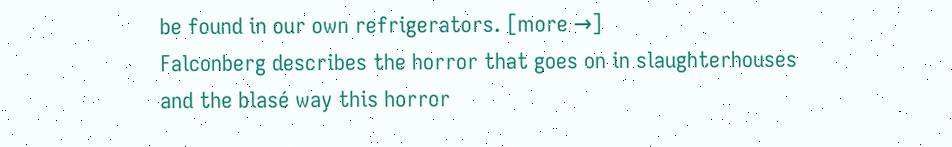be found in our own refrigerators. [more →]
Falconberg describes the horror that goes on in slaughterhouses and the blasé way this horror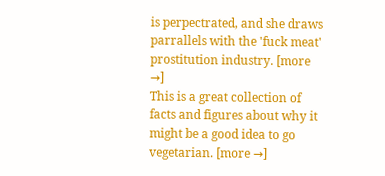is perpectrated, and she draws parrallels with the 'fuck meat' prostitution industry. [more →]
This is a great collection of facts and figures about why it might be a good idea to go vegetarian. [more →]